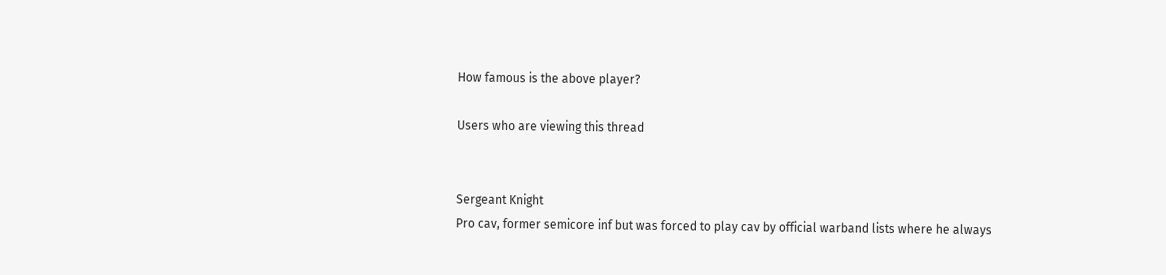How famous is the above player?

Users who are viewing this thread


Sergeant Knight
Pro cav, former semicore inf but was forced to play cav by official warband lists where he always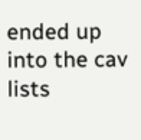ended up into the cav lists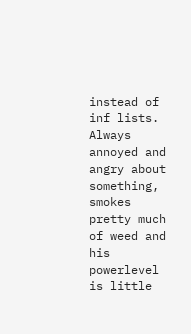instead of inf lists. Always annoyed and angry about something, smokes pretty much of weed and his powerlevel is little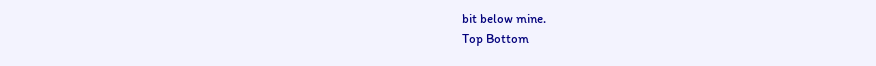bit below mine.
Top Bottom